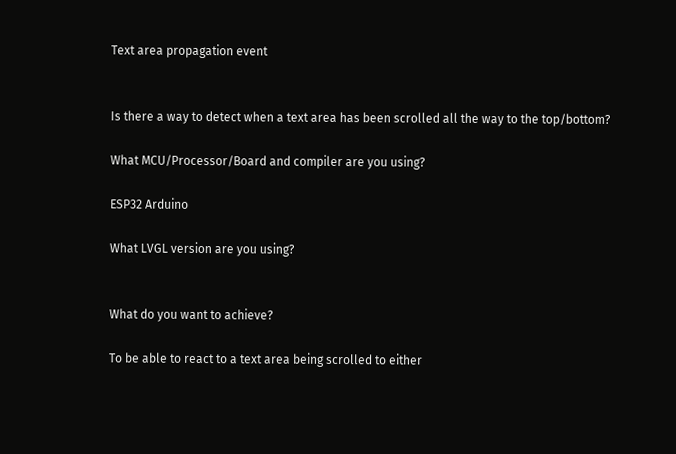Text area propagation event


Is there a way to detect when a text area has been scrolled all the way to the top/bottom?

What MCU/Processor/Board and compiler are you using?

ESP32 Arduino

What LVGL version are you using?


What do you want to achieve?

To be able to react to a text area being scrolled to either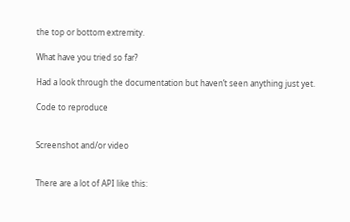the top or bottom extremity.

What have you tried so far?

Had a look through the documentation but haven’t seen anything just yet.

Code to reproduce


Screenshot and/or video


There are a lot of API like this: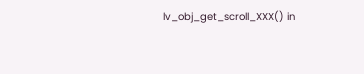lv_obj_get_scroll_XXX() in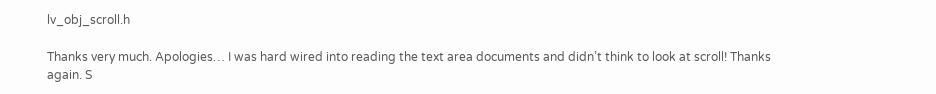lv_obj_scroll.h

Thanks very much. Apologies… I was hard wired into reading the text area documents and didn’t think to look at scroll! Thanks again. S